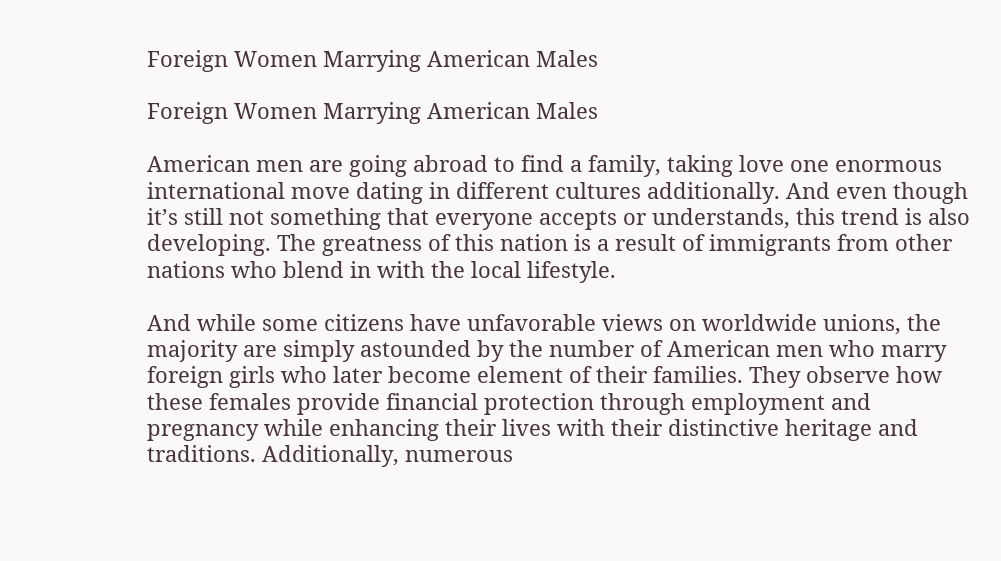Foreign Women Marrying American Males

Foreign Women Marrying American Males

American men are going abroad to find a family, taking love one enormous international move dating in different cultures additionally. And even though it’s still not something that everyone accepts or understands, this trend is also developing. The greatness of this nation is a result of immigrants from other nations who blend in with the local lifestyle.

And while some citizens have unfavorable views on worldwide unions, the majority are simply astounded by the number of American men who marry foreign girls who later become element of their families. They observe how these females provide financial protection through employment and pregnancy while enhancing their lives with their distinctive heritage and traditions. Additionally, numerous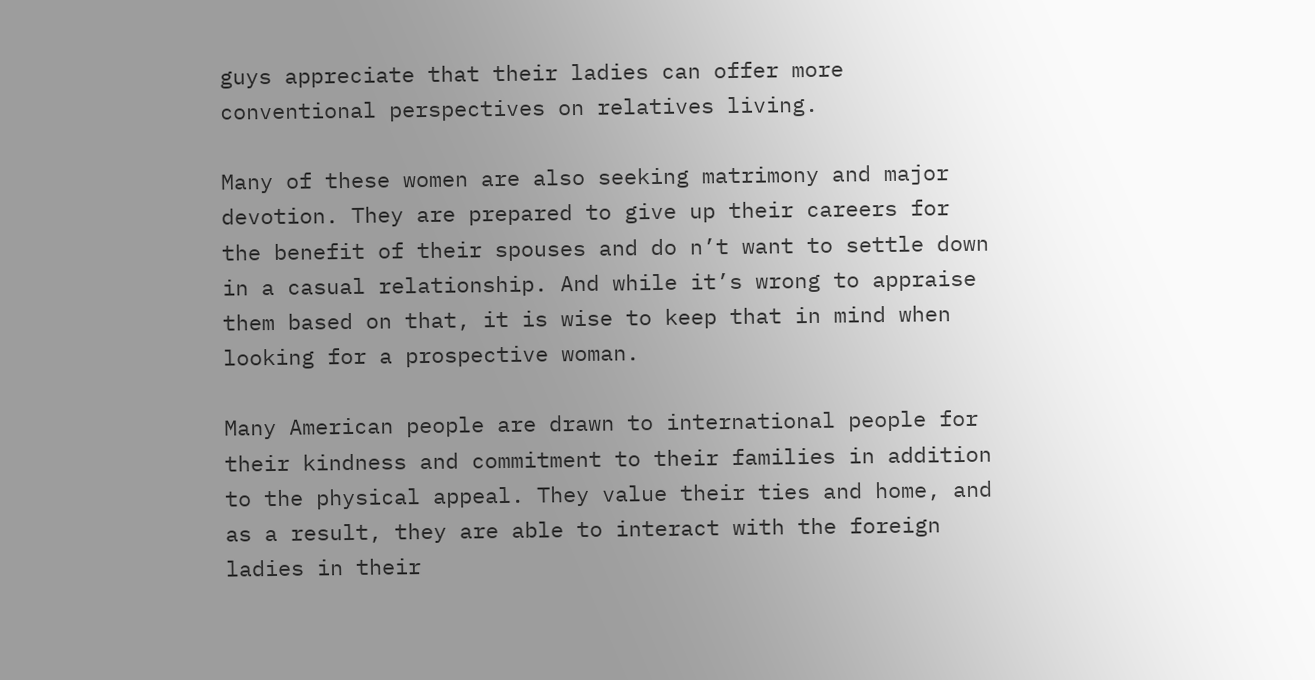guys appreciate that their ladies can offer more conventional perspectives on relatives living.

Many of these women are also seeking matrimony and major devotion. They are prepared to give up their careers for the benefit of their spouses and do n’t want to settle down in a casual relationship. And while it’s wrong to appraise them based on that, it is wise to keep that in mind when looking for a prospective woman.

Many American people are drawn to international people for their kindness and commitment to their families in addition to the physical appeal. They value their ties and home, and as a result, they are able to interact with the foreign ladies in their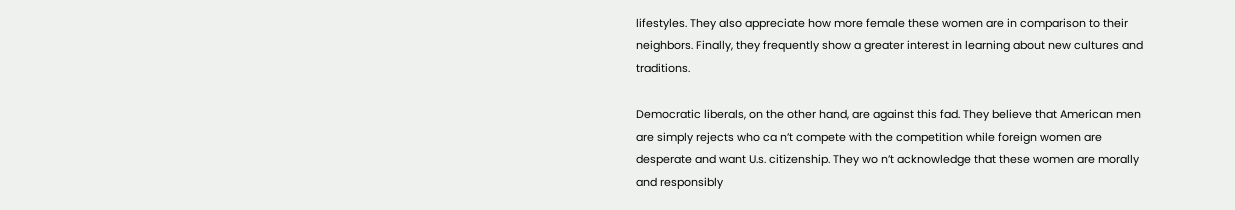lifestyles. They also appreciate how more female these women are in comparison to their neighbors. Finally, they frequently show a greater interest in learning about new cultures and traditions.

Democratic liberals, on the other hand, are against this fad. They believe that American men are simply rejects who ca n’t compete with the competition while foreign women are desperate and want U.s. citizenship. They wo n’t acknowledge that these women are morally and responsibly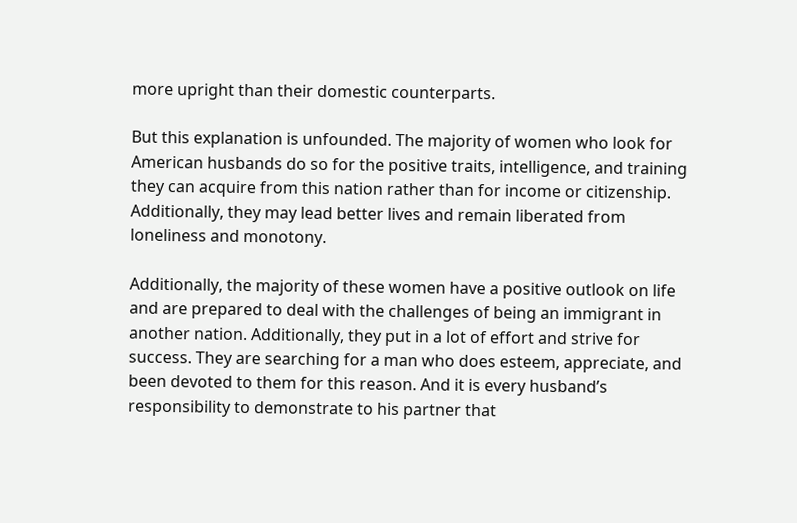more upright than their domestic counterparts.

But this explanation is unfounded. The majority of women who look for American husbands do so for the positive traits, intelligence, and training they can acquire from this nation rather than for income or citizenship. Additionally, they may lead better lives and remain liberated from loneliness and monotony.

Additionally, the majority of these women have a positive outlook on life and are prepared to deal with the challenges of being an immigrant in another nation. Additionally, they put in a lot of effort and strive for success. They are searching for a man who does esteem, appreciate, and been devoted to them for this reason. And it is every husband’s responsibility to demonstrate to his partner that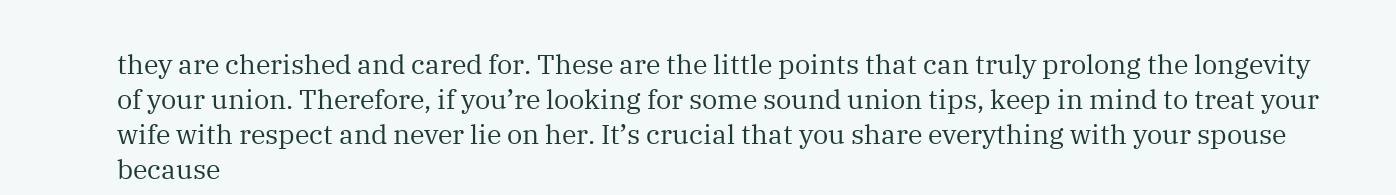they are cherished and cared for. These are the little points that can truly prolong the longevity of your union. Therefore, if you’re looking for some sound union tips, keep in mind to treat your wife with respect and never lie on her. It’s crucial that you share everything with your spouse because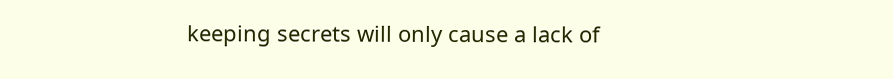keeping secrets will only cause a lack of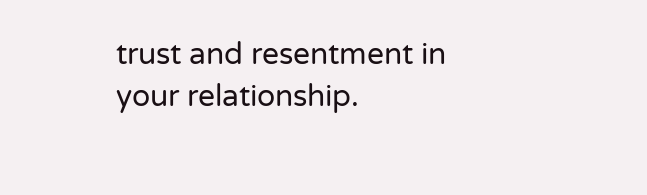trust and resentment in your relationship.